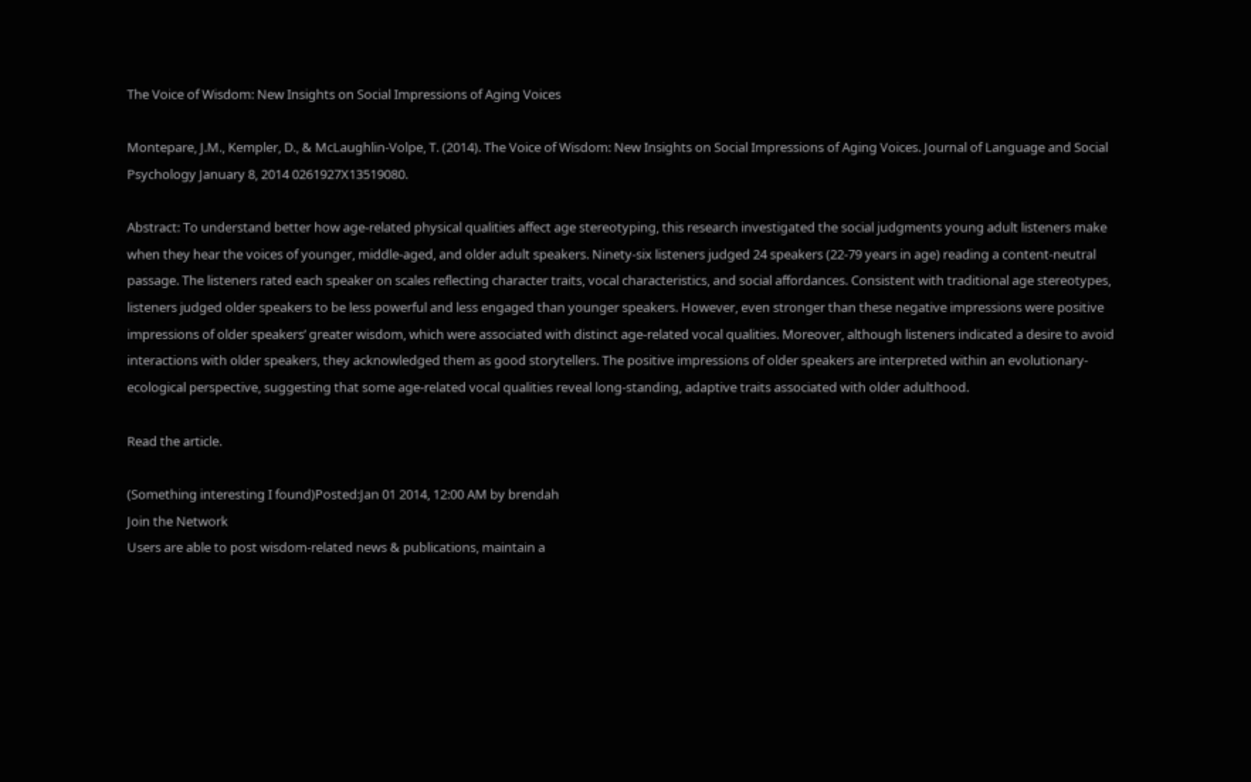The Voice of Wisdom: New Insights on Social Impressions of Aging Voices

Montepare, J.M., Kempler, D., & McLaughlin-Volpe, T. (2014). The Voice of Wisdom: New Insights on Social Impressions of Aging Voices. Journal of Language and Social Psychology January 8, 2014 0261927X13519080.

Abstract: To understand better how age-related physical qualities affect age stereotyping, this research investigated the social judgments young adult listeners make when they hear the voices of younger, middle-aged, and older adult speakers. Ninety-six listeners judged 24 speakers (22-79 years in age) reading a content-neutral passage. The listeners rated each speaker on scales reflecting character traits, vocal characteristics, and social affordances. Consistent with traditional age stereotypes, listeners judged older speakers to be less powerful and less engaged than younger speakers. However, even stronger than these negative impressions were positive impressions of older speakers’ greater wisdom, which were associated with distinct age-related vocal qualities. Moreover, although listeners indicated a desire to avoid interactions with older speakers, they acknowledged them as good storytellers. The positive impressions of older speakers are interpreted within an evolutionary-ecological perspective, suggesting that some age-related vocal qualities reveal long-standing, adaptive traits associated with older adulthood.

Read the article.

(Something interesting I found)Posted:Jan 01 2014, 12:00 AM by brendah
Join the Network
Users are able to post wisdom-related news & publications, maintain a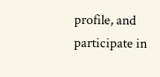profile, and participate in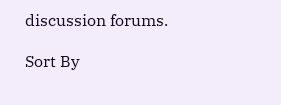discussion forums.

Sort By